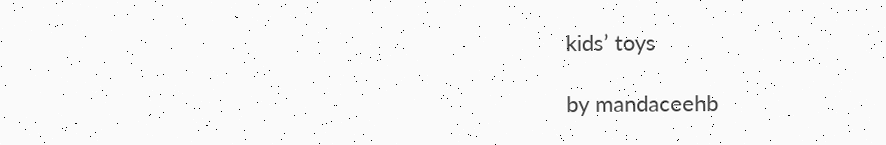kids’ toys

by mandaceehb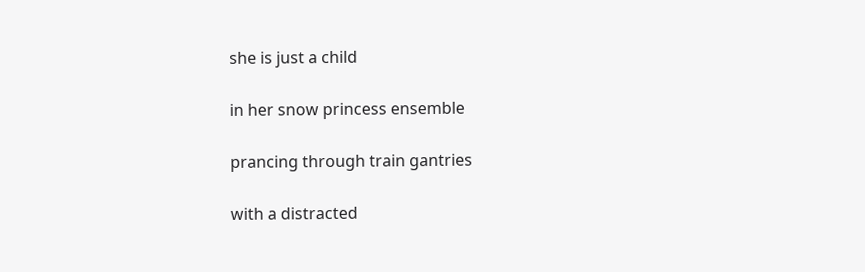she is just a child

in her snow princess ensemble

prancing through train gantries

with a distracted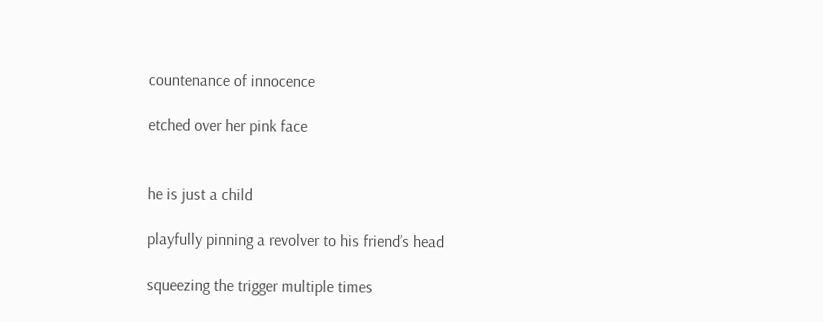countenance of innocence

etched over her pink face


he is just a child

playfully pinning a revolver to his friend’s head

squeezing the trigger multiple times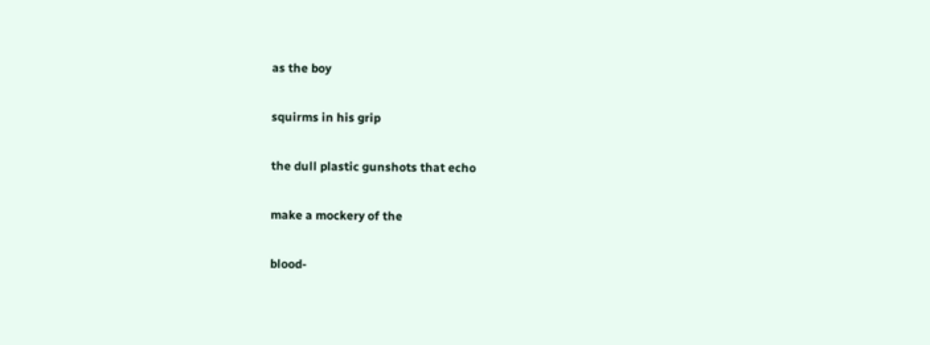as the boy

squirms in his grip

the dull plastic gunshots that echo

make a mockery of the

blood-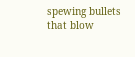spewing bullets that blow